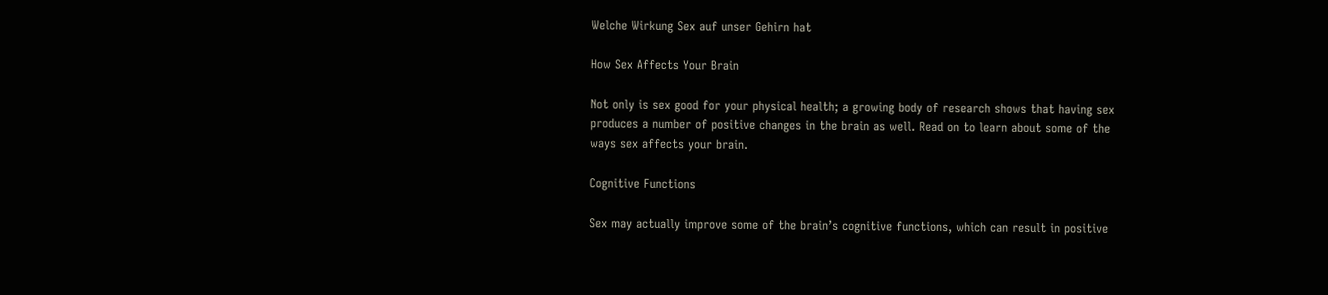Welche Wirkung Sex auf unser Gehirn hat

How Sex Affects Your Brain

Not only is sex good for your physical health; a growing body of research shows that having sex produces a number of positive changes in the brain as well. Read on to learn about some of the ways sex affects your brain.

Cognitive Functions

Sex may actually improve some of the brain’s cognitive functions, which can result in positive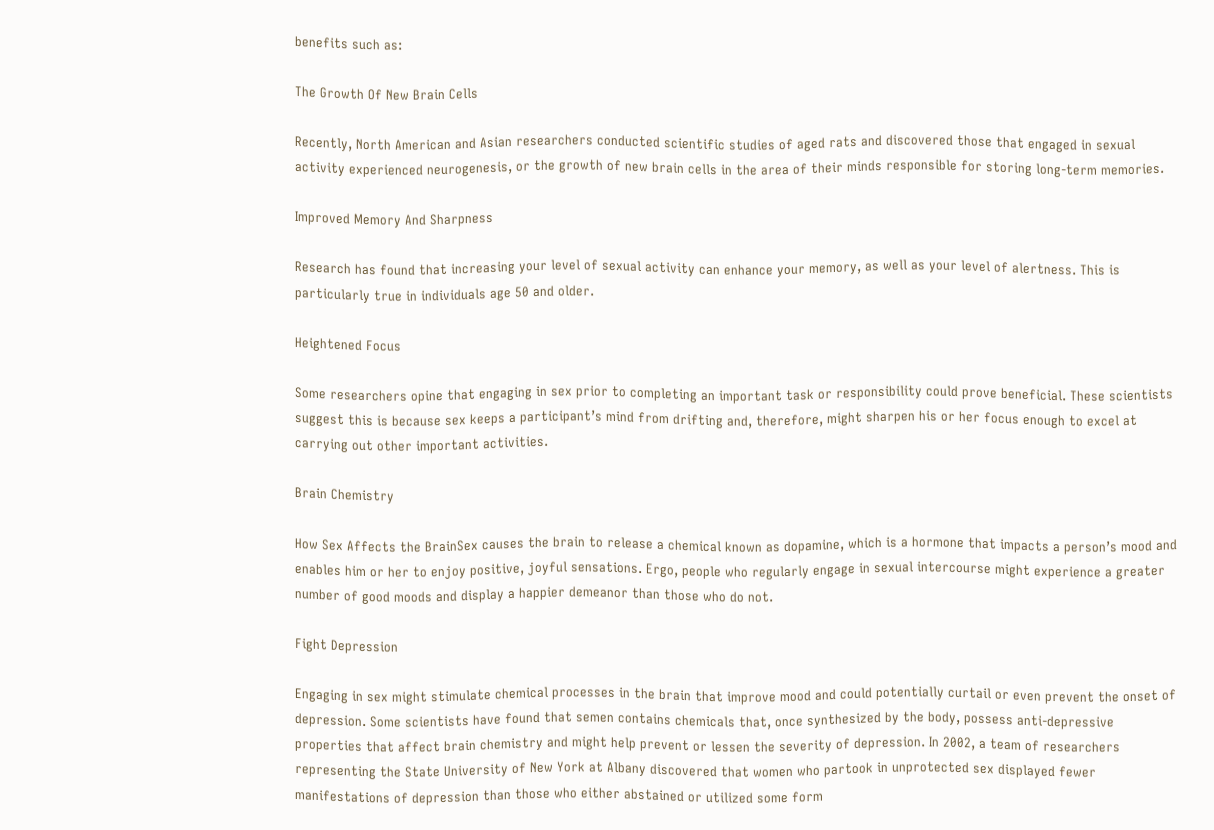benefits such as:

The Growth Of New Brain Cells

Recently, North American and Asian researchers conducted scientific studies of aged rats and discovered those that engaged in sexual activity experienced neurogenesis, or the growth of new brain cells in the area of their minds responsible for storing long-term memories.

Improved Memory And Sharpness

Research has found that increasing your level of sexual activity can enhance your memory, as well as your level of alertness. This is particularly true in individuals age 50 and older.

Heightened Focus

Some researchers opine that engaging in sex prior to completing an important task or responsibility could prove beneficial. These scientists suggest this is because sex keeps a participant’s mind from drifting and, therefore, might sharpen his or her focus enough to excel at carrying out other important activities.

Brain Chemistry

How Sex Affects the BrainSex causes the brain to release a chemical known as dopamine, which is a hormone that impacts a person’s mood and enables him or her to enjoy positive, joyful sensations. Ergo, people who regularly engage in sexual intercourse might experience a greater number of good moods and display a happier demeanor than those who do not.

Fight Depression

Engaging in sex might stimulate chemical processes in the brain that improve mood and could potentially curtail or even prevent the onset of depression. Some scientists have found that semen contains chemicals that, once synthesized by the body, possess anti-depressive properties that affect brain chemistry and might help prevent or lessen the severity of depression. In 2002, a team of researchers representing the State University of New York at Albany discovered that women who partook in unprotected sex displayed fewer manifestations of depression than those who either abstained or utilized some form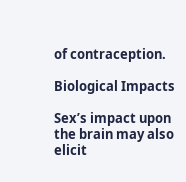of contraception.

Biological Impacts

Sex’s impact upon the brain may also elicit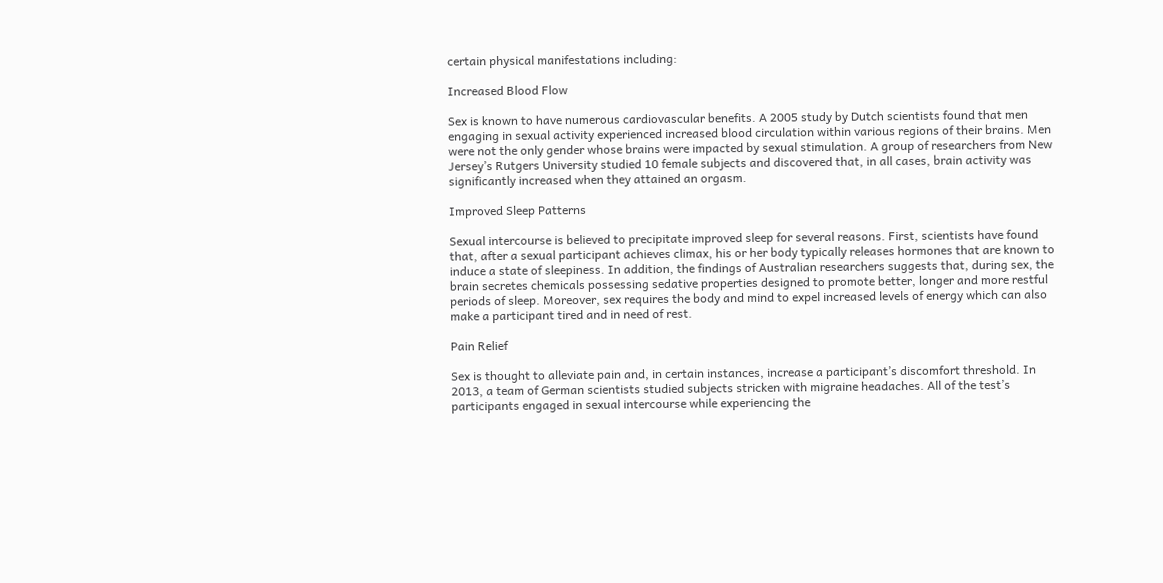certain physical manifestations including:

Increased Blood Flow

Sex is known to have numerous cardiovascular benefits. A 2005 study by Dutch scientists found that men engaging in sexual activity experienced increased blood circulation within various regions of their brains. Men were not the only gender whose brains were impacted by sexual stimulation. A group of researchers from New Jersey’s Rutgers University studied 10 female subjects and discovered that, in all cases, brain activity was significantly increased when they attained an orgasm.

Improved Sleep Patterns

Sexual intercourse is believed to precipitate improved sleep for several reasons. First, scientists have found that, after a sexual participant achieves climax, his or her body typically releases hormones that are known to induce a state of sleepiness. In addition, the findings of Australian researchers suggests that, during sex, the brain secretes chemicals possessing sedative properties designed to promote better, longer and more restful periods of sleep. Moreover, sex requires the body and mind to expel increased levels of energy which can also make a participant tired and in need of rest.

Pain Relief

Sex is thought to alleviate pain and, in certain instances, increase a participant’s discomfort threshold. In 2013, a team of German scientists studied subjects stricken with migraine headaches. All of the test’s participants engaged in sexual intercourse while experiencing the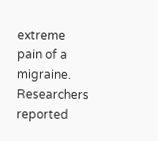extreme pain of a migraine. Researchers reported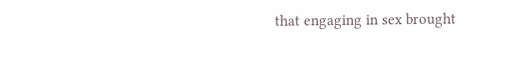that engaging in sex brought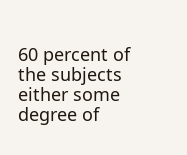60 percent of the subjects either some degree of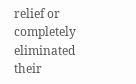relief or completely eliminated their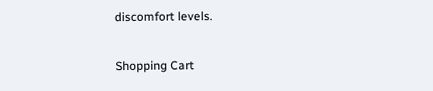discomfort levels.

Shopping Cart